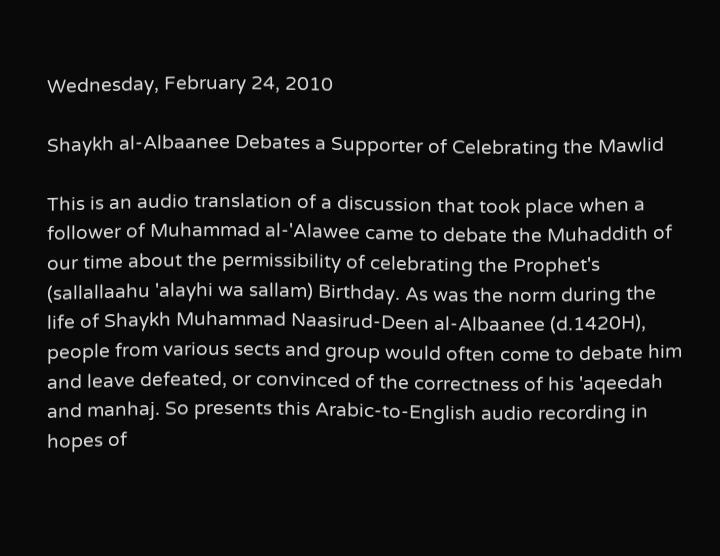Wednesday, February 24, 2010

Shaykh al-Albaanee Debates a Supporter of Celebrating the Mawlid

This is an audio translation of a discussion that took place when a follower of Muhammad al-'Alawee came to debate the Muhaddith of our time about the permissibility of celebrating the Prophet's (sallallaahu 'alayhi wa sallam) Birthday. As was the norm during the life of Shaykh Muhammad Naasirud-Deen al-Albaanee (d.1420H), people from various sects and group would often come to debate him and leave defeated, or convinced of the correctness of his 'aqeedah and manhaj. So presents this Arabic-to-English audio recording in hopes of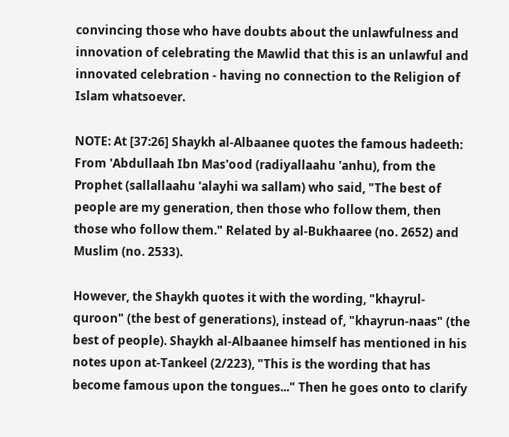convincing those who have doubts about the unlawfulness and innovation of celebrating the Mawlid that this is an unlawful and innovated celebration - having no connection to the Religion of Islam whatsoever.

NOTE: At [37:26] Shaykh al-Albaanee quotes the famous hadeeth: From 'Abdullaah Ibn Mas'ood (radiyallaahu 'anhu), from the Prophet (sallallaahu 'alayhi wa sallam) who said, "The best of people are my generation, then those who follow them, then those who follow them." Related by al-Bukhaaree (no. 2652) and Muslim (no. 2533).

However, the Shaykh quotes it with the wording, "khayrul-quroon" (the best of generations), instead of, "khayrun-naas" (the best of people). Shaykh al-Albaanee himself has mentioned in his notes upon at-Tankeel (2/223), "This is the wording that has become famous upon the tongues..." Then he goes onto to clarify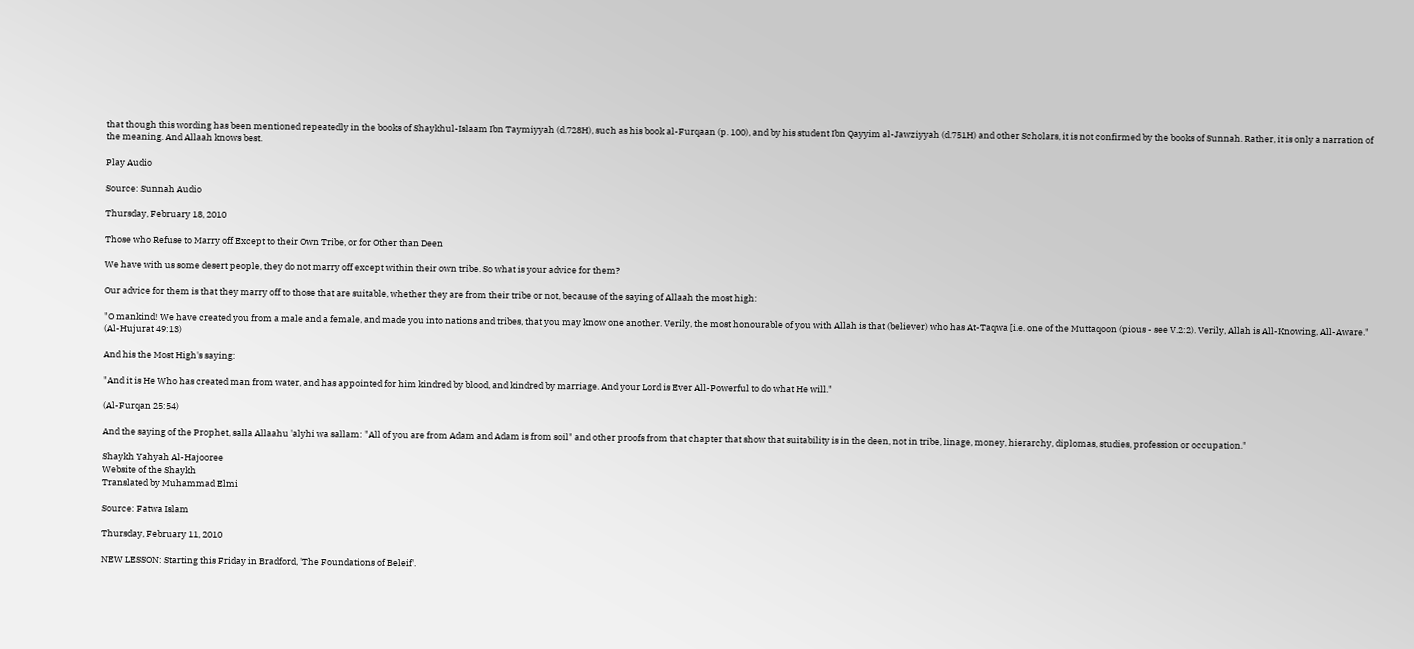that though this wording has been mentioned repeatedly in the books of Shaykhul-Islaam Ibn Taymiyyah (d.728H), such as his book al-Furqaan (p. 100), and by his student Ibn Qayyim al-Jawziyyah (d.751H) and other Scholars, it is not confirmed by the books of Sunnah. Rather, it is only a narration of the meaning. And Allaah knows best.

Play Audio

Source: Sunnah Audio

Thursday, February 18, 2010

Those who Refuse to Marry off Except to their Own Tribe, or for Other than Deen

We have with us some desert people, they do not marry off except within their own tribe. So what is your advice for them?

Our advice for them is that they marry off to those that are suitable, whether they are from their tribe or not, because of the saying of Allaah the most high:

"O mankind! We have created you from a male and a female, and made you into nations and tribes, that you may know one another. Verily, the most honourable of you with Allah is that (believer) who has At-Taqwa [i.e. one of the Muttaqoon (pious - see V.2:2). Verily, Allah is All-Knowing, All-Aware."
(Al-Hujurat 49:13)

And his the Most High's saying:

"And it is He Who has created man from water, and has appointed for him kindred by blood, and kindred by marriage. And your Lord is Ever All-Powerful to do what He will."

(Al-Furqan 25:54)

And the saying of the Prophet, salla Allaahu 'alyhi wa sallam: "All of you are from Adam and Adam is from soil" and other proofs from that chapter that show that suitability is in the deen, not in tribe, linage, money, hierarchy, diplomas, studies, profession or occupation."

Shaykh Yahyah Al-Hajooree
Website of the Shaykh
Translated by Muhammad Elmi

Source: Fatwa Islam

Thursday, February 11, 2010

NEW LESSON: Starting this Friday in Bradford, 'The Foundations of Beleif'.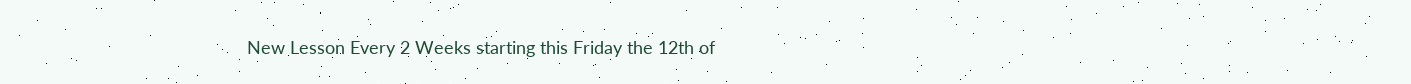New Lesson Every 2 Weeks starting this Friday the 12th of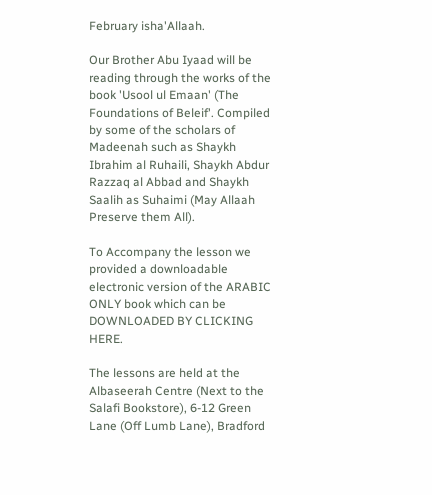February isha'Allaah.

Our Brother Abu Iyaad will be reading through the works of the book 'Usool ul Emaan' (The Foundations of Beleif'. Compiled by some of the scholars of Madeenah such as Shaykh Ibrahim al Ruhaili, Shaykh Abdur Razzaq al Abbad and Shaykh Saalih as Suhaimi (May Allaah Preserve them All).

To Accompany the lesson we provided a downloadable electronic version of the ARABIC ONLY book which can be DOWNLOADED BY CLICKING HERE.

The lessons are held at the Albaseerah Centre (Next to the Salafi Bookstore), 6-12 Green Lane (Off Lumb Lane), Bradford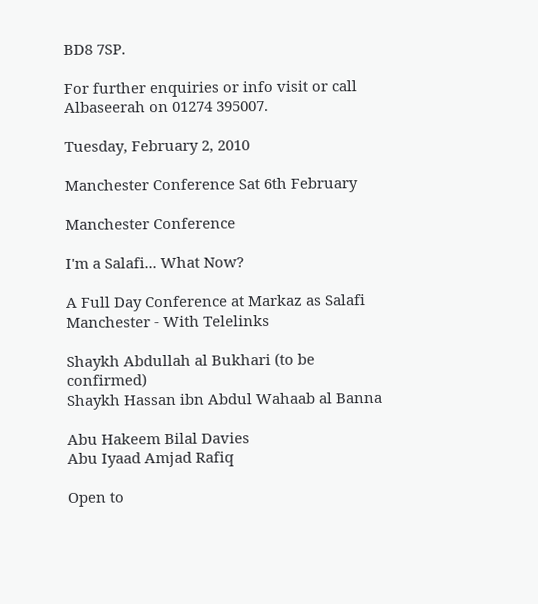BD8 7SP.

For further enquiries or info visit or call Albaseerah on 01274 395007.

Tuesday, February 2, 2010

Manchester Conference Sat 6th February

Manchester Conference

I'm a Salafi... What Now?

A Full Day Conference at Markaz as Salafi Manchester - With Telelinks

Shaykh Abdullah al Bukhari (to be confirmed)
Shaykh Hassan ibn Abdul Wahaab al Banna

Abu Hakeem Bilal Davies
Abu Iyaad Amjad Rafiq

Open to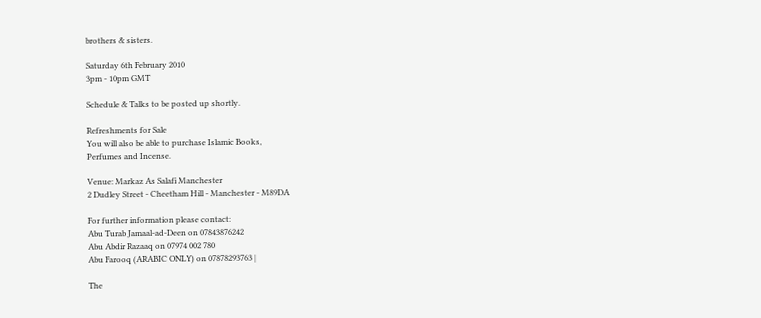brothers & sisters.

Saturday 6th February 2010
3pm - 10pm GMT

Schedule & Talks to be posted up shortly.

Refreshments for Sale
You will also be able to purchase Islamic Books,
Perfumes and Incense.

Venue: Markaz As Salafi Manchester
2 Dudley Street - Cheetham Hill - Manchester - M89DA

For further information please contact:
Abu Turab Jamaal-ad-Deen on 07843876242
Abu Abdir Razaaq on 07974 002 780
Abu Farooq (ARABIC ONLY) on 07878293763 |

The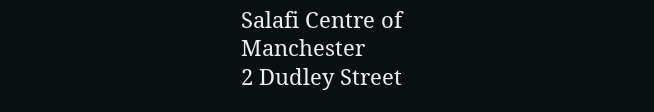Salafi Centre of Manchester
2 Dudley Street